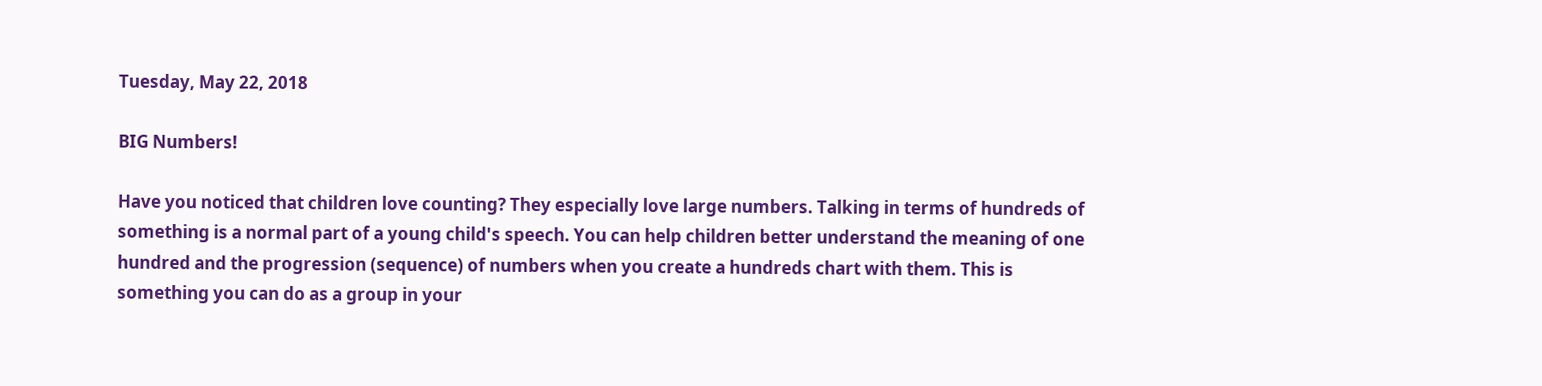Tuesday, May 22, 2018

BIG Numbers!

Have you noticed that children love counting? They especially love large numbers. Talking in terms of hundreds of something is a normal part of a young child's speech. You can help children better understand the meaning of one hundred and the progression (sequence) of numbers when you create a hundreds chart with them. This is something you can do as a group in your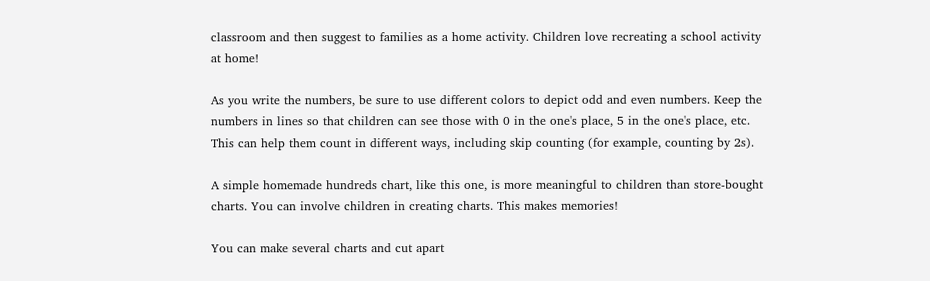classroom and then suggest to families as a home activity. Children love recreating a school activity at home!

As you write the numbers, be sure to use different colors to depict odd and even numbers. Keep the numbers in lines so that children can see those with 0 in the one's place, 5 in the one's place, etc. This can help them count in different ways, including skip counting (for example, counting by 2s).

A simple homemade hundreds chart, like this one, is more meaningful to children than store-bought charts. You can involve children in creating charts. This makes memories!

You can make several charts and cut apart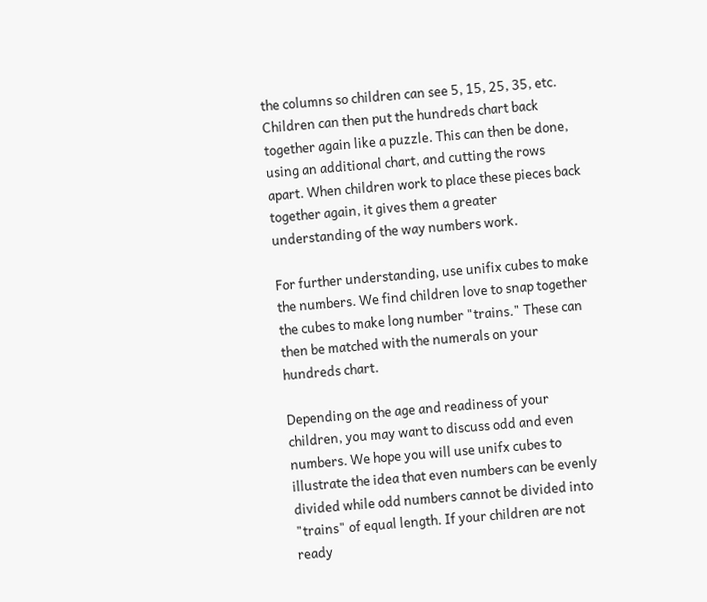the columns so children can see 5, 15, 25, 35, etc. Children can then put the hundreds chart back together again like a puzzle. This can then be done, using an additional chart, and cutting the rows apart. When children work to place these pieces back together again, it gives them a greater understanding of the way numbers work.

For further understanding, use unifix cubes to make the numbers. We find children love to snap together the cubes to make long number "trains." These can then be matched with the numerals on your hundreds chart.

Depending on the age and readiness of your children, you may want to discuss odd and even numbers. We hope you will use unifx cubes to illustrate the idea that even numbers can be evenly divided while odd numbers cannot be divided into "trains" of equal length. If your children are not ready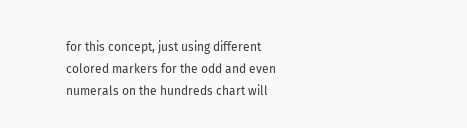for this concept, just using different colored markers for the odd and even numerals on the hundreds chart will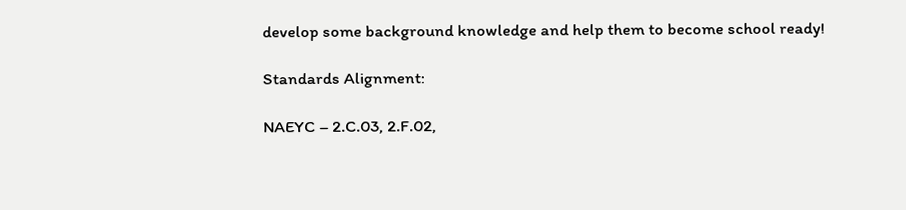develop some background knowledge and help them to become school ready!

Standards Alignment:

NAEYC – 2.C.03, 2.F.02,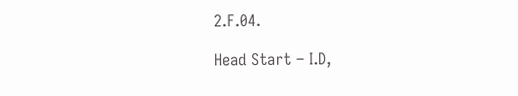2.F.04.

Head Start – I.D,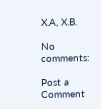X.A, X.B.

No comments:

Post a Comment